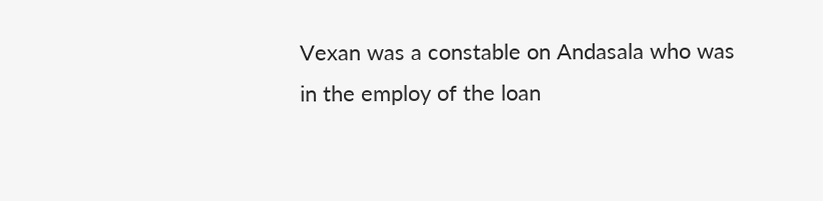Vexan was a constable on Andasala who was in the employ of the loan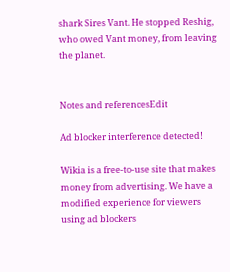shark Sires Vant. He stopped Reshig, who owed Vant money, from leaving the planet.


Notes and referencesEdit

Ad blocker interference detected!

Wikia is a free-to-use site that makes money from advertising. We have a modified experience for viewers using ad blockers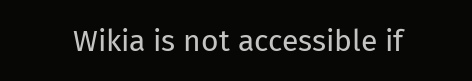Wikia is not accessible if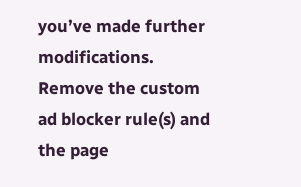you’ve made further modifications. Remove the custom ad blocker rule(s) and the page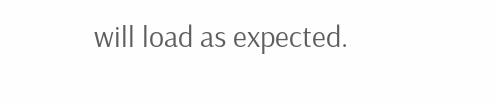will load as expected.